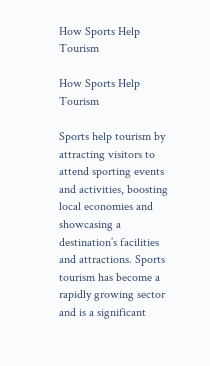How Sports Help Tourism

How Sports Help Tourism

Sports help tourism by attracting visitors to attend sporting events and activities, boosting local economies and showcasing a destination’s facilities and attractions. Sports tourism has become a rapidly growing sector and is a significant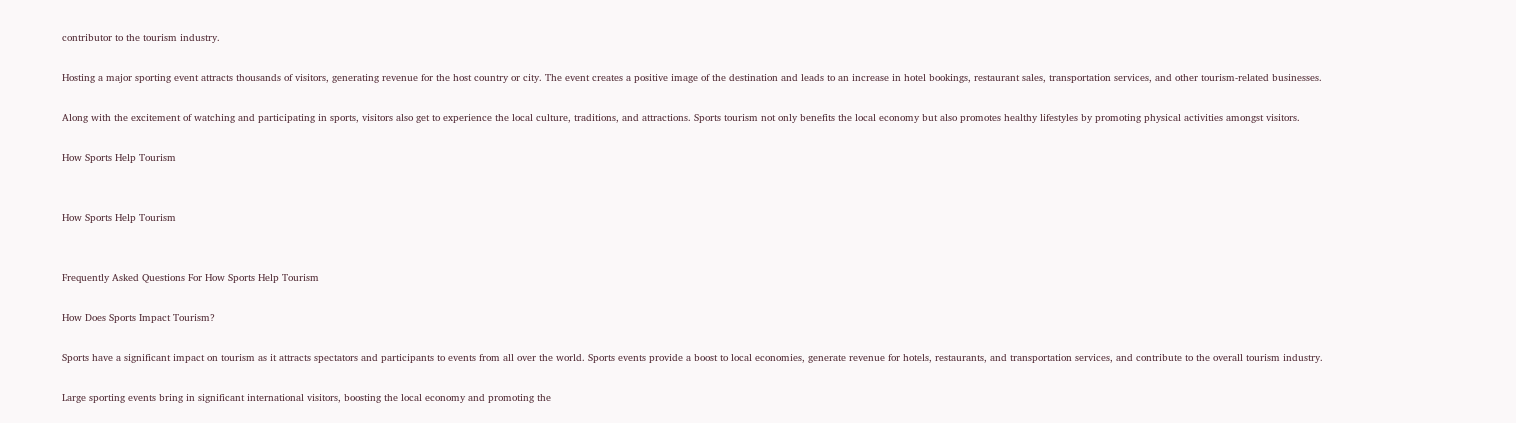contributor to the tourism industry.

Hosting a major sporting event attracts thousands of visitors, generating revenue for the host country or city. The event creates a positive image of the destination and leads to an increase in hotel bookings, restaurant sales, transportation services, and other tourism-related businesses.

Along with the excitement of watching and participating in sports, visitors also get to experience the local culture, traditions, and attractions. Sports tourism not only benefits the local economy but also promotes healthy lifestyles by promoting physical activities amongst visitors.

How Sports Help Tourism


How Sports Help Tourism


Frequently Asked Questions For How Sports Help Tourism

How Does Sports Impact Tourism?

Sports have a significant impact on tourism as it attracts spectators and participants to events from all over the world. Sports events provide a boost to local economies, generate revenue for hotels, restaurants, and transportation services, and contribute to the overall tourism industry.

Large sporting events bring in significant international visitors, boosting the local economy and promoting the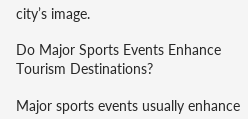city’s image.

Do Major Sports Events Enhance Tourism Destinations?

Major sports events usually enhance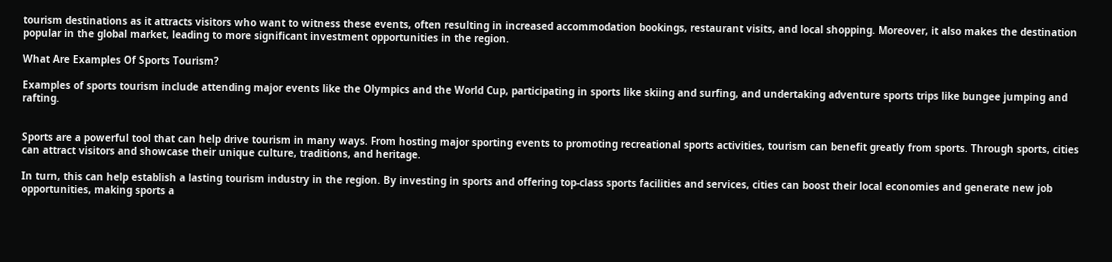tourism destinations as it attracts visitors who want to witness these events, often resulting in increased accommodation bookings, restaurant visits, and local shopping. Moreover, it also makes the destination popular in the global market, leading to more significant investment opportunities in the region.

What Are Examples Of Sports Tourism?

Examples of sports tourism include attending major events like the Olympics and the World Cup, participating in sports like skiing and surfing, and undertaking adventure sports trips like bungee jumping and rafting.


Sports are a powerful tool that can help drive tourism in many ways. From hosting major sporting events to promoting recreational sports activities, tourism can benefit greatly from sports. Through sports, cities can attract visitors and showcase their unique culture, traditions, and heritage.

In turn, this can help establish a lasting tourism industry in the region. By investing in sports and offering top-class sports facilities and services, cities can boost their local economies and generate new job opportunities, making sports a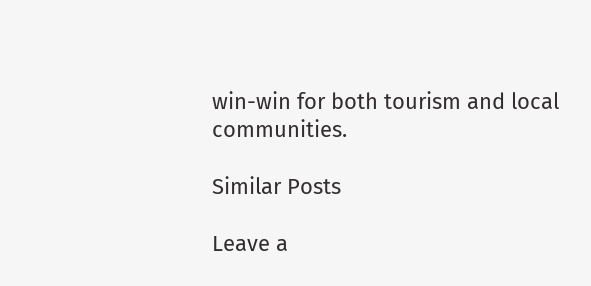win-win for both tourism and local communities.

Similar Posts

Leave a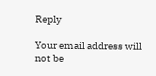Reply

Your email address will not be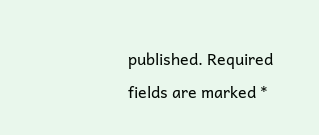published. Required fields are marked *